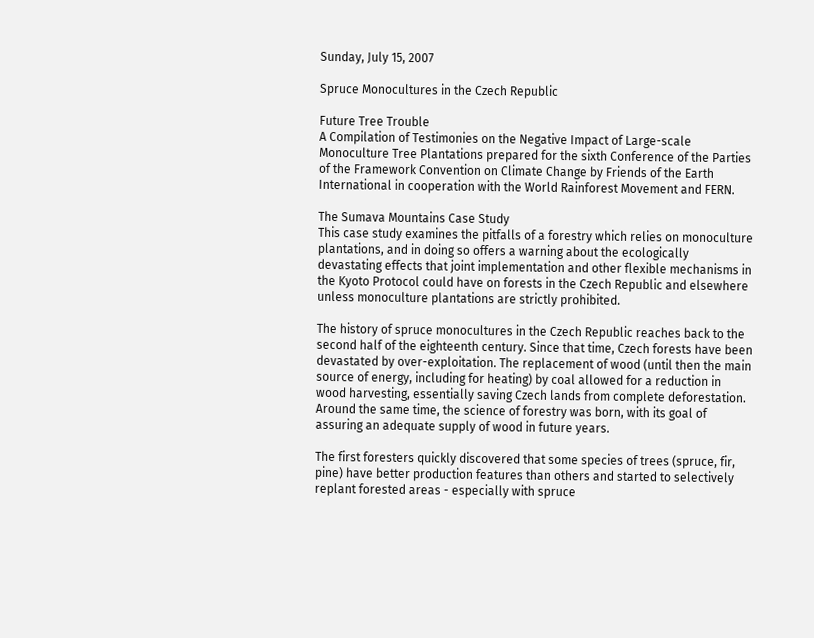Sunday, July 15, 2007

Spruce Monocultures in the Czech Republic

Future Tree Trouble
A Compilation of Testimonies on the Negative Impact of Large-scale Monoculture Tree Plantations prepared for the sixth Conference of the Parties of the Framework Convention on Climate Change by Friends of the Earth International in cooperation with the World Rainforest Movement and FERN.

The Sumava Mountains Case Study
This case study examines the pitfalls of a forestry which relies on monoculture plantations, and in doing so offers a warning about the ecologically devastating effects that joint implementation and other flexible mechanisms in the Kyoto Protocol could have on forests in the Czech Republic and elsewhere unless monoculture plantations are strictly prohibited.

The history of spruce monocultures in the Czech Republic reaches back to the second half of the eighteenth century. Since that time, Czech forests have been devastated by over-exploitation. The replacement of wood (until then the main source of energy, including for heating) by coal allowed for a reduction in wood harvesting, essentially saving Czech lands from complete deforestation. Around the same time, the science of forestry was born, with its goal of assuring an adequate supply of wood in future years.

The first foresters quickly discovered that some species of trees (spruce, fir, pine) have better production features than others and started to selectively replant forested areas - especially with spruce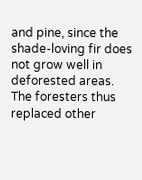and pine, since the shade-loving fir does not grow well in deforested areas. The foresters thus replaced other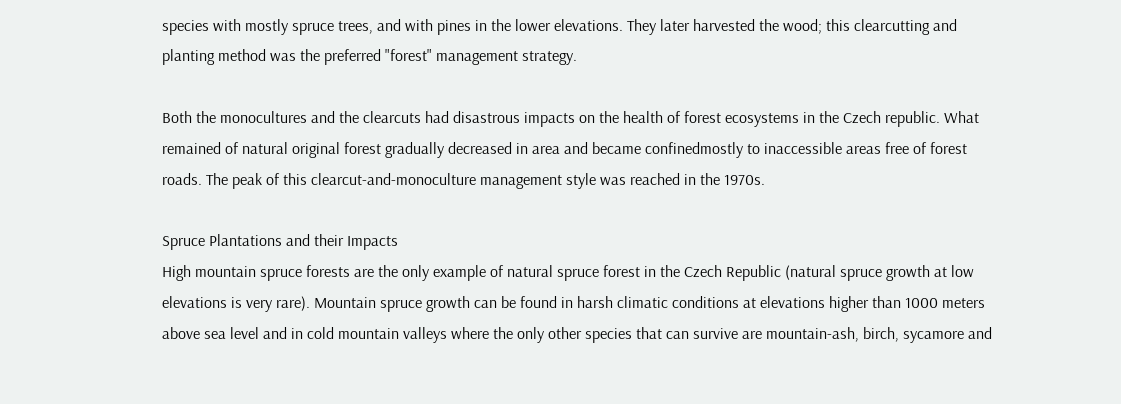species with mostly spruce trees, and with pines in the lower elevations. They later harvested the wood; this clearcutting and planting method was the preferred "forest" management strategy.

Both the monocultures and the clearcuts had disastrous impacts on the health of forest ecosystems in the Czech republic. What remained of natural original forest gradually decreased in area and became confinedmostly to inaccessible areas free of forest roads. The peak of this clearcut-and-monoculture management style was reached in the 1970s.

Spruce Plantations and their Impacts
High mountain spruce forests are the only example of natural spruce forest in the Czech Republic (natural spruce growth at low elevations is very rare). Mountain spruce growth can be found in harsh climatic conditions at elevations higher than 1000 meters above sea level and in cold mountain valleys where the only other species that can survive are mountain-ash, birch, sycamore and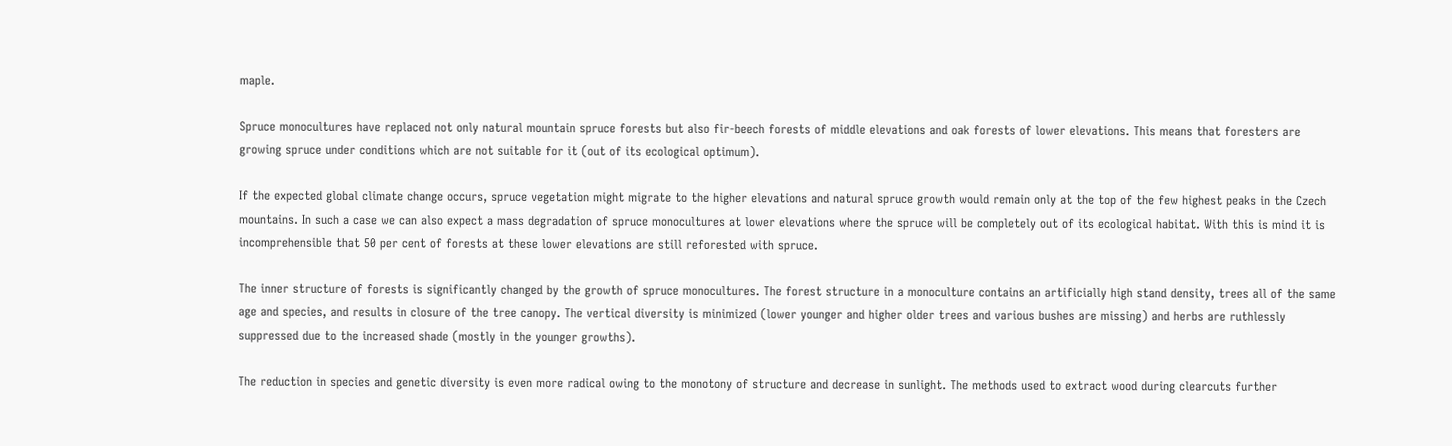maple.

Spruce monocultures have replaced not only natural mountain spruce forests but also fir-beech forests of middle elevations and oak forests of lower elevations. This means that foresters are growing spruce under conditions which are not suitable for it (out of its ecological optimum).

If the expected global climate change occurs, spruce vegetation might migrate to the higher elevations and natural spruce growth would remain only at the top of the few highest peaks in the Czech mountains. In such a case we can also expect a mass degradation of spruce monocultures at lower elevations where the spruce will be completely out of its ecological habitat. With this is mind it is incomprehensible that 50 per cent of forests at these lower elevations are still reforested with spruce.

The inner structure of forests is significantly changed by the growth of spruce monocultures. The forest structure in a monoculture contains an artificially high stand density, trees all of the same age and species, and results in closure of the tree canopy. The vertical diversity is minimized (lower younger and higher older trees and various bushes are missing) and herbs are ruthlessly suppressed due to the increased shade (mostly in the younger growths).

The reduction in species and genetic diversity is even more radical owing to the monotony of structure and decrease in sunlight. The methods used to extract wood during clearcuts further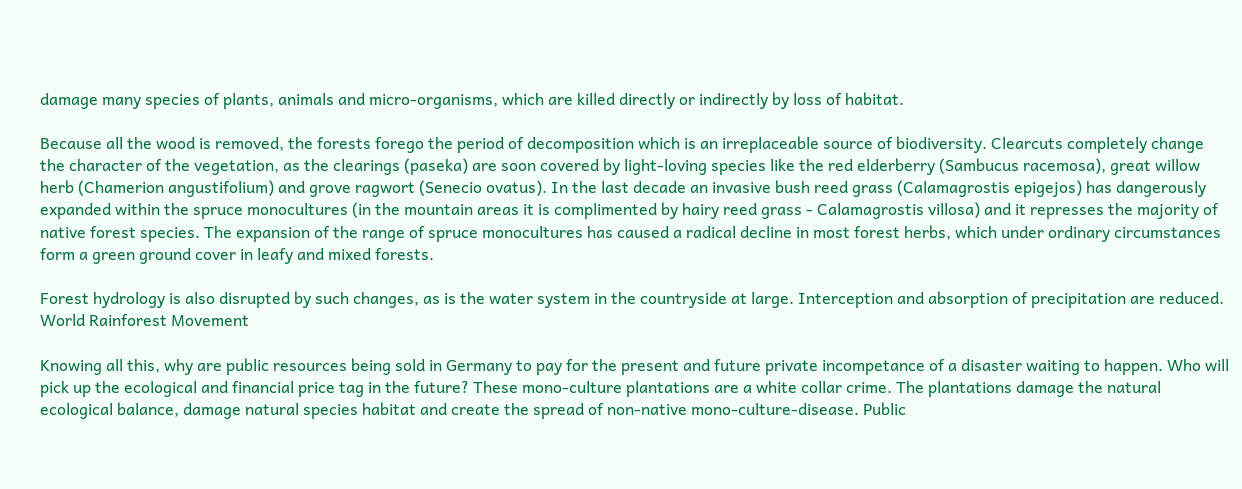damage many species of plants, animals and micro-organisms, which are killed directly or indirectly by loss of habitat.

Because all the wood is removed, the forests forego the period of decomposition which is an irreplaceable source of biodiversity. Clearcuts completely change the character of the vegetation, as the clearings (paseka) are soon covered by light-loving species like the red elderberry (Sambucus racemosa), great willow herb (Chamerion angustifolium) and grove ragwort (Senecio ovatus). In the last decade an invasive bush reed grass (Calamagrostis epigejos) has dangerously expanded within the spruce monocultures (in the mountain areas it is complimented by hairy reed grass - Calamagrostis villosa) and it represses the majority of native forest species. The expansion of the range of spruce monocultures has caused a radical decline in most forest herbs, which under ordinary circumstances form a green ground cover in leafy and mixed forests.

Forest hydrology is also disrupted by such changes, as is the water system in the countryside at large. Interception and absorption of precipitation are reduced. World Rainforest Movement

Knowing all this, why are public resources being sold in Germany to pay for the present and future private incompetance of a disaster waiting to happen. Who will pick up the ecological and financial price tag in the future? These mono-culture plantations are a white collar crime. The plantations damage the natural ecological balance, damage natural species habitat and create the spread of non-native mono-culture-disease. Public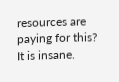resources are paying for this? It is insane.